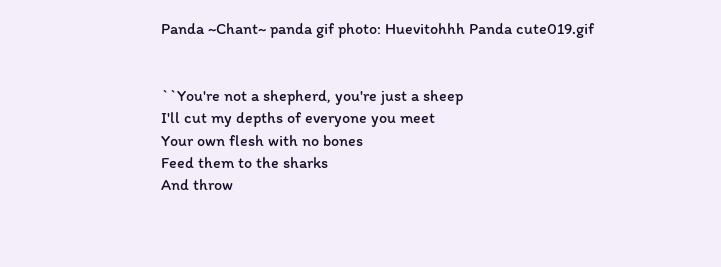Panda ~Chant~ panda gif photo: Huevitohhh Panda cute019.gif


``You're not a shepherd, you're just a sheep
I'll cut my depths of everyone you meet
Your own flesh with no bones
Feed them to the sharks
And throw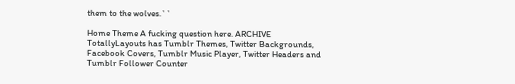them to the wolves.``

Home Theme A fucking question here. ARCHIVE
TotallyLayouts has Tumblr Themes, Twitter Backgrounds, Facebook Covers, Tumblr Music Player, Twitter Headers and Tumblr Follower Counter